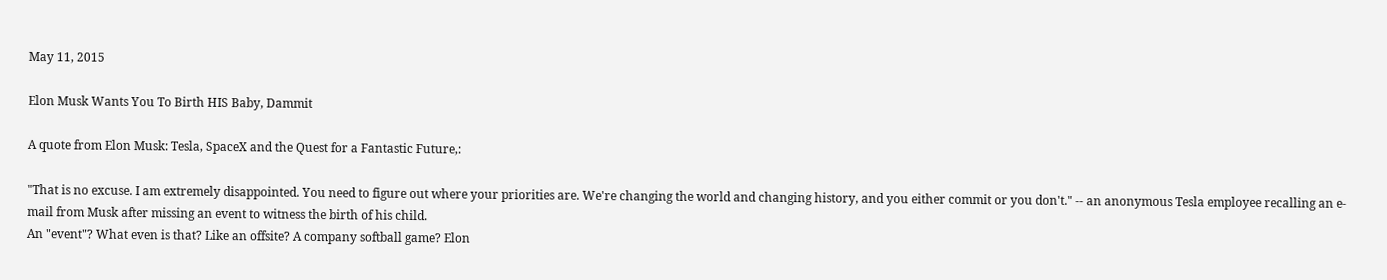May 11, 2015

Elon Musk Wants You To Birth HIS Baby, Dammit

A quote from Elon Musk: Tesla, SpaceX and the Quest for a Fantastic Future,:

"That is no excuse. I am extremely disappointed. You need to figure out where your priorities are. We're changing the world and changing history, and you either commit or you don't." -- an anonymous Tesla employee recalling an e-mail from Musk after missing an event to witness the birth of his child.
An "event"? What even is that? Like an offsite? A company softball game? Elon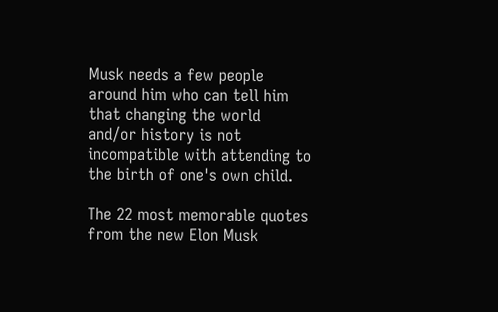Musk needs a few people around him who can tell him that changing the world and/or history is not incompatible with attending to the birth of one's own child.

The 22 most memorable quotes from the new Elon Musk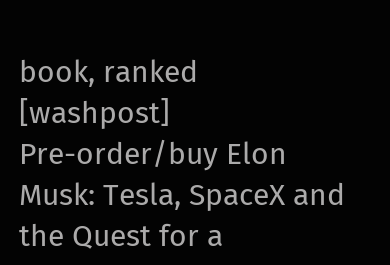book, ranked [washpost]
Pre-order/buy Elon Musk: Tesla, SpaceX and the Quest for a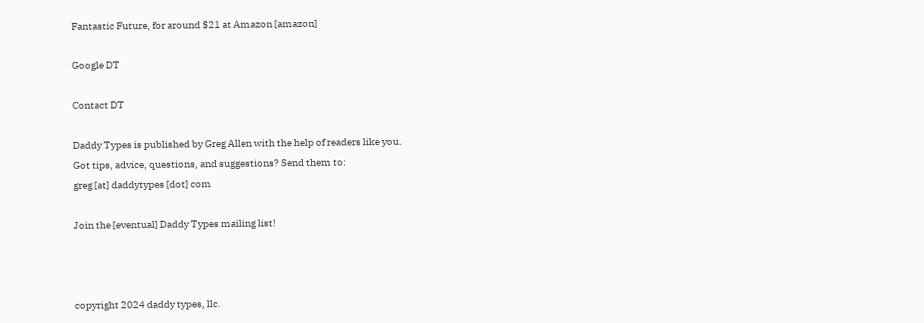Fantastic Future, for around $21 at Amazon [amazon]

Google DT

Contact DT

Daddy Types is published by Greg Allen with the help of readers like you.
Got tips, advice, questions, and suggestions? Send them to:
greg [at] daddytypes [dot] com

Join the [eventual] Daddy Types mailing list!



copyright 2024 daddy types, llc.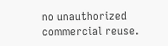no unauthorized commercial reuse.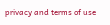privacy and terms of use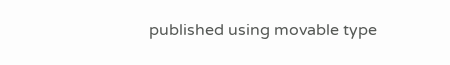published using movable type